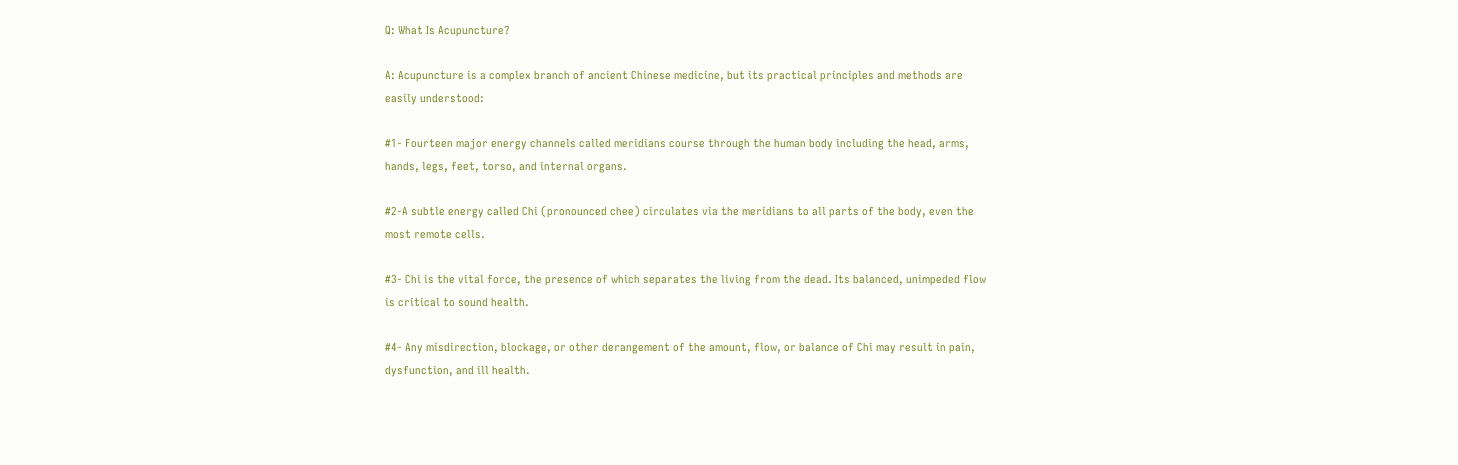Q: What Is Acupuncture?

A: Acupuncture is a complex branch of ancient Chinese medicine, but its practical principles and methods are easily understood:

#1- Fourteen major energy channels called meridians course through the human body including the head, arms, hands, legs, feet, torso, and internal organs.

#2-A subtle energy called Chi (pronounced chee) circulates via the meridians to all parts of the body, even the most remote cells.

#3- Chi is the vital force, the presence of which separates the living from the dead. Its balanced, unimpeded flow is critical to sound health.

#4- Any misdirection, blockage, or other derangement of the amount, flow, or balance of Chi may result in pain, dysfunction, and ill health.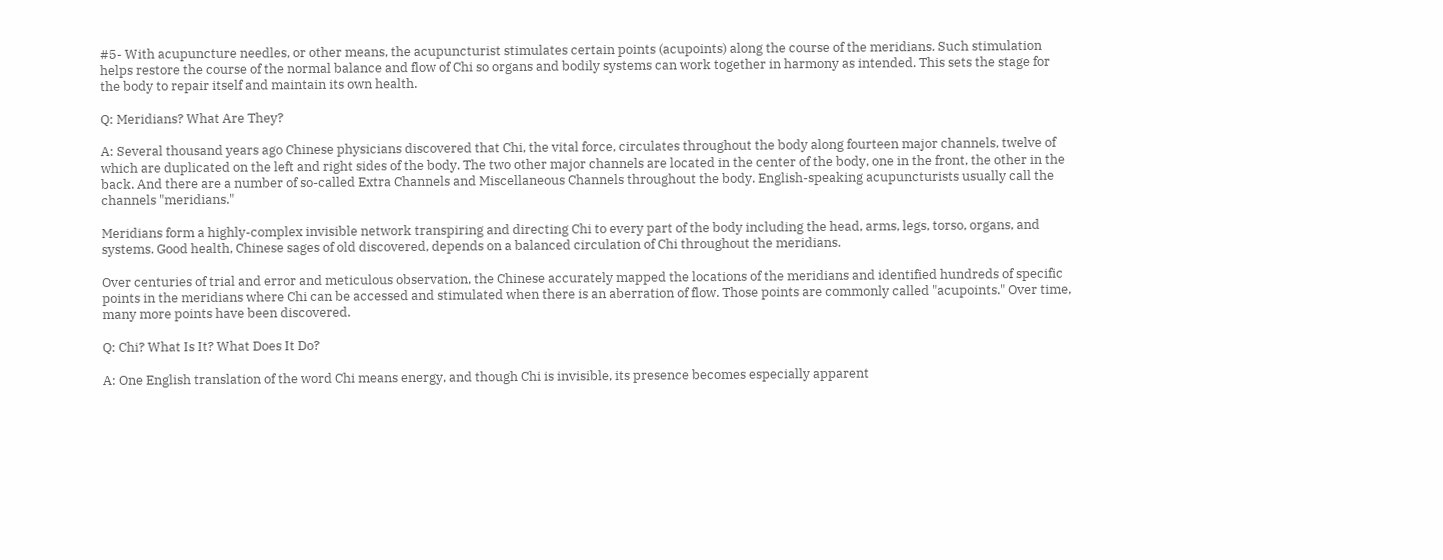#5- With acupuncture needles, or other means, the acupuncturist stimulates certain points (acupoints) along the course of the meridians. Such stimulation helps restore the course of the normal balance and flow of Chi so organs and bodily systems can work together in harmony as intended. This sets the stage for the body to repair itself and maintain its own health.

Q: Meridians? What Are They?

A: Several thousand years ago Chinese physicians discovered that Chi, the vital force, circulates throughout the body along fourteen major channels, twelve of which are duplicated on the left and right sides of the body. The two other major channels are located in the center of the body, one in the front, the other in the back. And there are a number of so-called Extra Channels and Miscellaneous Channels throughout the body. English-speaking acupuncturists usually call the channels "meridians."

Meridians form a highly-complex invisible network transpiring and directing Chi to every part of the body including the head, arms, legs, torso, organs, and systems. Good health, Chinese sages of old discovered, depends on a balanced circulation of Chi throughout the meridians.

Over centuries of trial and error and meticulous observation, the Chinese accurately mapped the locations of the meridians and identified hundreds of specific points in the meridians where Chi can be accessed and stimulated when there is an aberration of flow. Those points are commonly called "acupoints." Over time, many more points have been discovered.

Q: Chi? What Is It? What Does It Do?

A: One English translation of the word Chi means energy, and though Chi is invisible, its presence becomes especially apparent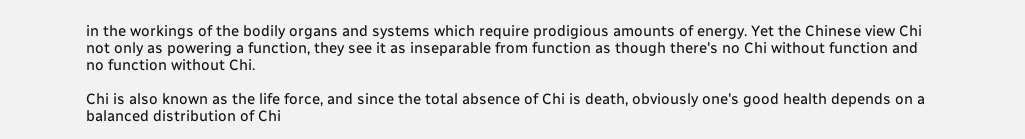in the workings of the bodily organs and systems which require prodigious amounts of energy. Yet the Chinese view Chi not only as powering a function, they see it as inseparable from function as though there's no Chi without function and no function without Chi.

Chi is also known as the life force, and since the total absence of Chi is death, obviously one's good health depends on a balanced distribution of Chi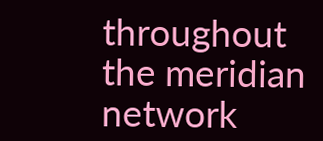throughout the meridian network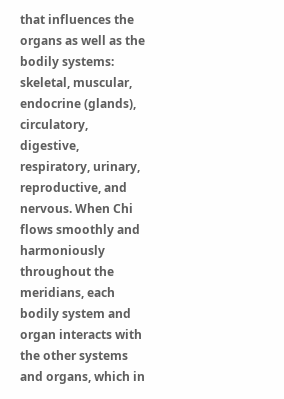that influences the organs as well as the bodily systems: skeletal, muscular, endocrine (glands), circulatory, digestive, respiratory, urinary, reproductive, and nervous. When Chi flows smoothly and harmoniously throughout the meridians, each bodily system and organ interacts with the other systems and organs, which in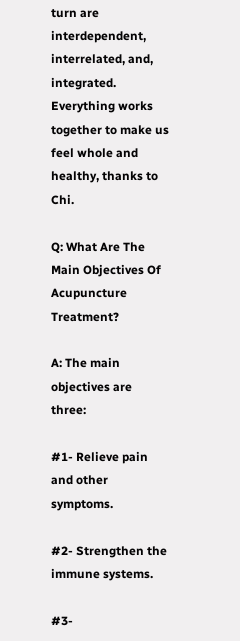turn are interdependent, interrelated, and, integrated. Everything works together to make us feel whole and healthy, thanks to Chi.

Q: What Are The Main Objectives Of Acupuncture Treatment?

A: The main objectives are three:

#1- Relieve pain and other symptoms.

#2- Strengthen the immune systems.

#3-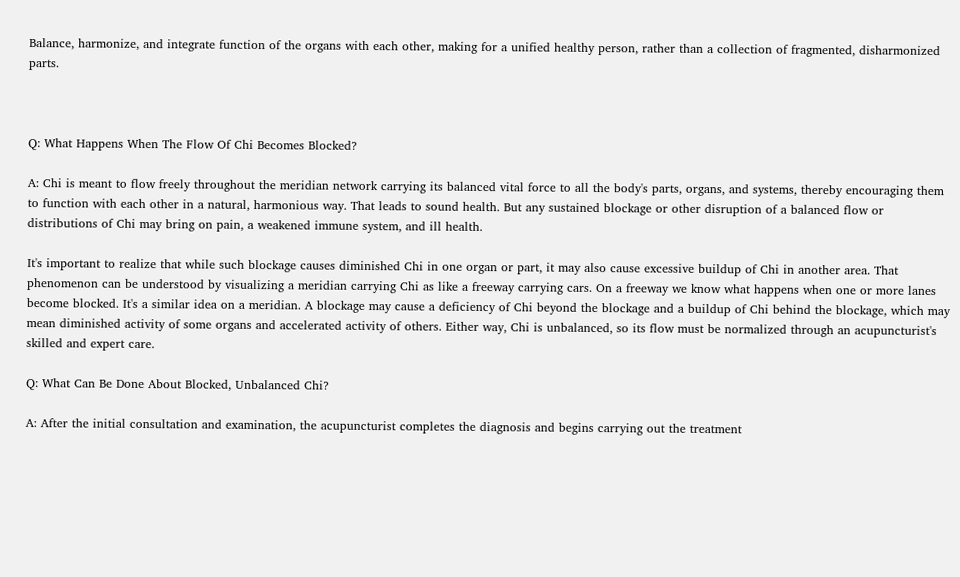Balance, harmonize, and integrate function of the organs with each other, making for a unified healthy person, rather than a collection of fragmented, disharmonized parts.



Q: What Happens When The Flow Of Chi Becomes Blocked?

A: Chi is meant to flow freely throughout the meridian network carrying its balanced vital force to all the body's parts, organs, and systems, thereby encouraging them to function with each other in a natural, harmonious way. That leads to sound health. But any sustained blockage or other disruption of a balanced flow or distributions of Chi may bring on pain, a weakened immune system, and ill health.

It's important to realize that while such blockage causes diminished Chi in one organ or part, it may also cause excessive buildup of Chi in another area. That phenomenon can be understood by visualizing a meridian carrying Chi as like a freeway carrying cars. On a freeway we know what happens when one or more lanes become blocked. It's a similar idea on a meridian. A blockage may cause a deficiency of Chi beyond the blockage and a buildup of Chi behind the blockage, which may mean diminished activity of some organs and accelerated activity of others. Either way, Chi is unbalanced, so its flow must be normalized through an acupuncturist's skilled and expert care.

Q: What Can Be Done About Blocked, Unbalanced Chi?

A: After the initial consultation and examination, the acupuncturist completes the diagnosis and begins carrying out the treatment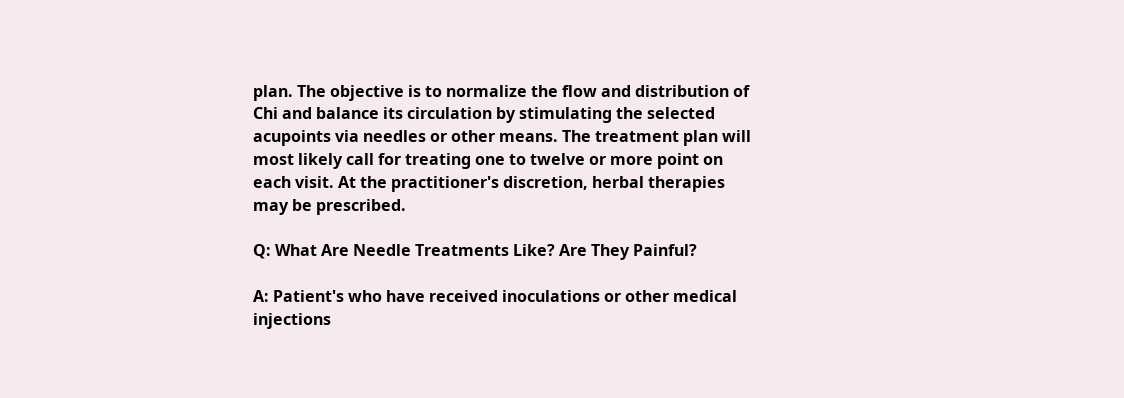plan. The objective is to normalize the flow and distribution of Chi and balance its circulation by stimulating the selected acupoints via needles or other means. The treatment plan will most likely call for treating one to twelve or more point on each visit. At the practitioner's discretion, herbal therapies may be prescribed.

Q: What Are Needle Treatments Like? Are They Painful?

A: Patient's who have received inoculations or other medical injections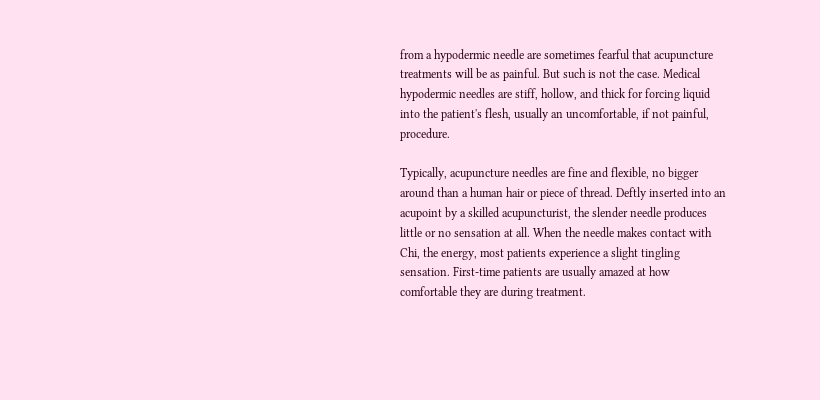from a hypodermic needle are sometimes fearful that acupuncture treatments will be as painful. But such is not the case. Medical hypodermic needles are stiff, hollow, and thick for forcing liquid into the patient's flesh, usually an uncomfortable, if not painful, procedure.

Typically, acupuncture needles are fine and flexible, no bigger around than a human hair or piece of thread. Deftly inserted into an acupoint by a skilled acupuncturist, the slender needle produces little or no sensation at all. When the needle makes contact with Chi, the energy, most patients experience a slight tingling sensation. First-time patients are usually amazed at how comfortable they are during treatment.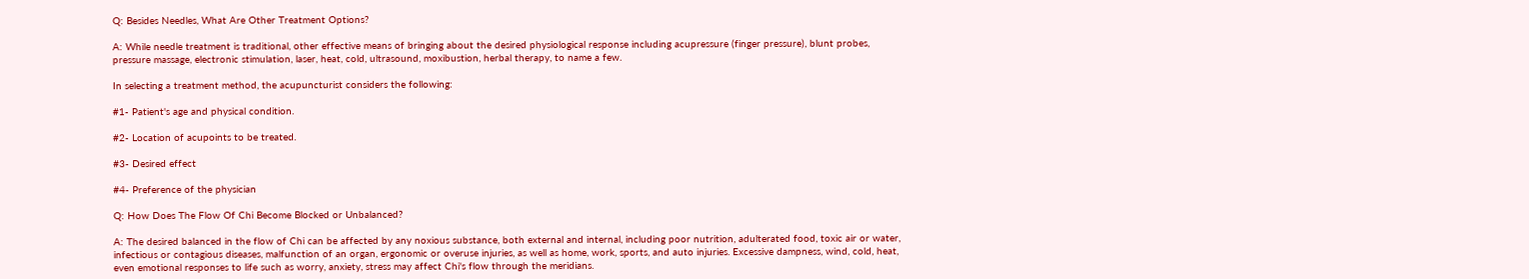Q: Besides Needles, What Are Other Treatment Options?

A: While needle treatment is traditional, other effective means of bringing about the desired physiological response including acupressure (finger pressure), blunt probes, pressure massage, electronic stimulation, laser, heat, cold, ultrasound, moxibustion, herbal therapy, to name a few.

In selecting a treatment method, the acupuncturist considers the following:

#1- Patient's age and physical condition.

#2- Location of acupoints to be treated.

#3- Desired effect

#4- Preference of the physician

Q: How Does The Flow Of Chi Become Blocked or Unbalanced?

A: The desired balanced in the flow of Chi can be affected by any noxious substance, both external and internal, including poor nutrition, adulterated food, toxic air or water, infectious or contagious diseases, malfunction of an organ, ergonomic or overuse injuries, as well as home, work, sports, and auto injuries. Excessive dampness, wind, cold, heat, even emotional responses to life such as worry, anxiety, stress may affect Chi's flow through the meridians.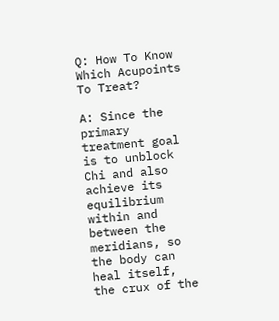Q: How To Know Which Acupoints To Treat?

A: Since the primary treatment goal is to unblock Chi and also achieve its equilibrium within and between the meridians, so the body can heal itself, the crux of the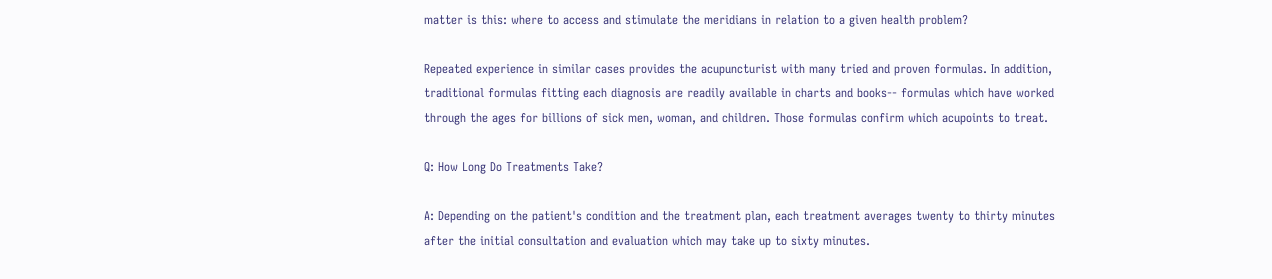matter is this: where to access and stimulate the meridians in relation to a given health problem?

Repeated experience in similar cases provides the acupuncturist with many tried and proven formulas. In addition, traditional formulas fitting each diagnosis are readily available in charts and books-- formulas which have worked through the ages for billions of sick men, woman, and children. Those formulas confirm which acupoints to treat.

Q: How Long Do Treatments Take?

A: Depending on the patient's condition and the treatment plan, each treatment averages twenty to thirty minutes after the initial consultation and evaluation which may take up to sixty minutes.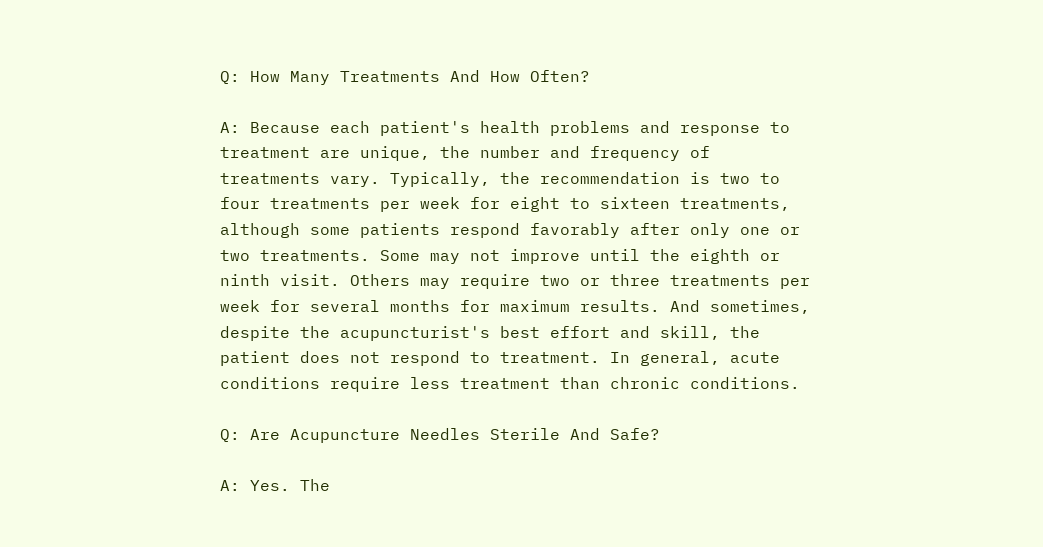Q: How Many Treatments And How Often?

A: Because each patient's health problems and response to treatment are unique, the number and frequency of treatments vary. Typically, the recommendation is two to four treatments per week for eight to sixteen treatments, although some patients respond favorably after only one or two treatments. Some may not improve until the eighth or ninth visit. Others may require two or three treatments per week for several months for maximum results. And sometimes, despite the acupuncturist's best effort and skill, the patient does not respond to treatment. In general, acute conditions require less treatment than chronic conditions.

Q: Are Acupuncture Needles Sterile And Safe?

A: Yes. The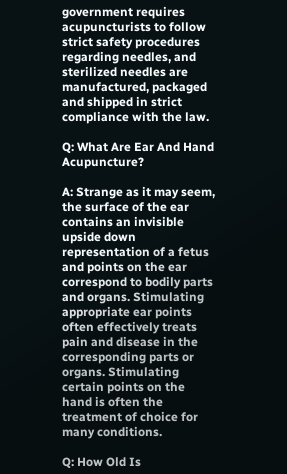government requires acupuncturists to follow strict safety procedures regarding needles, and sterilized needles are manufactured, packaged and shipped in strict compliance with the law.

Q: What Are Ear And Hand Acupuncture?

A: Strange as it may seem, the surface of the ear contains an invisible upside down representation of a fetus and points on the ear correspond to bodily parts and organs. Stimulating appropriate ear points often effectively treats pain and disease in the corresponding parts or organs. Stimulating certain points on the hand is often the treatment of choice for many conditions.

Q: How Old Is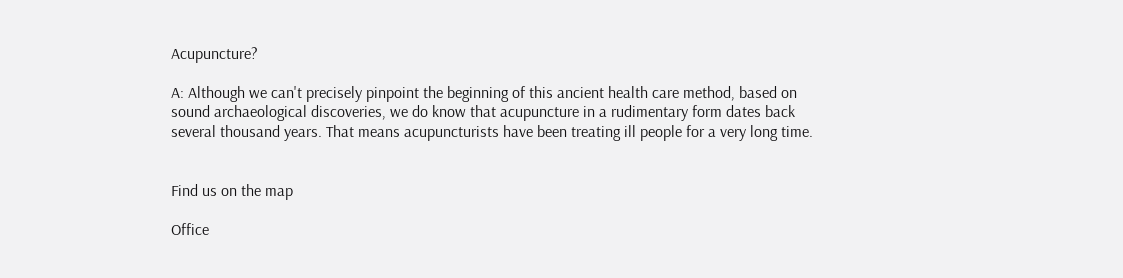Acupuncture?

A: Although we can't precisely pinpoint the beginning of this ancient health care method, based on sound archaeological discoveries, we do know that acupuncture in a rudimentary form dates back several thousand years. That means acupuncturists have been treating ill people for a very long time.


Find us on the map

Office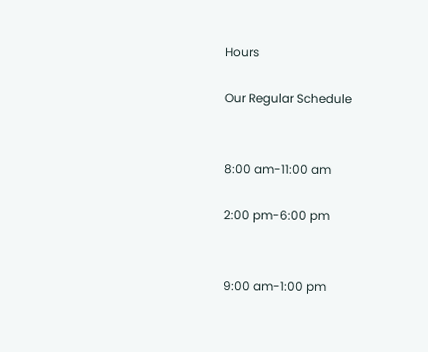Hours

Our Regular Schedule


8:00 am-11:00 am

2:00 pm-6:00 pm


9:00 am-1:00 pm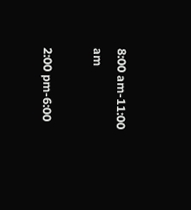8:00 am-11:00 am

2:00 pm-6:00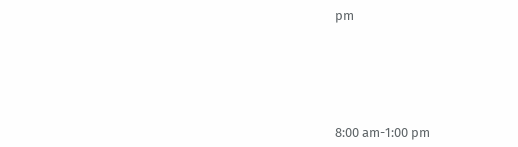pm





8:00 am-1:00 pm